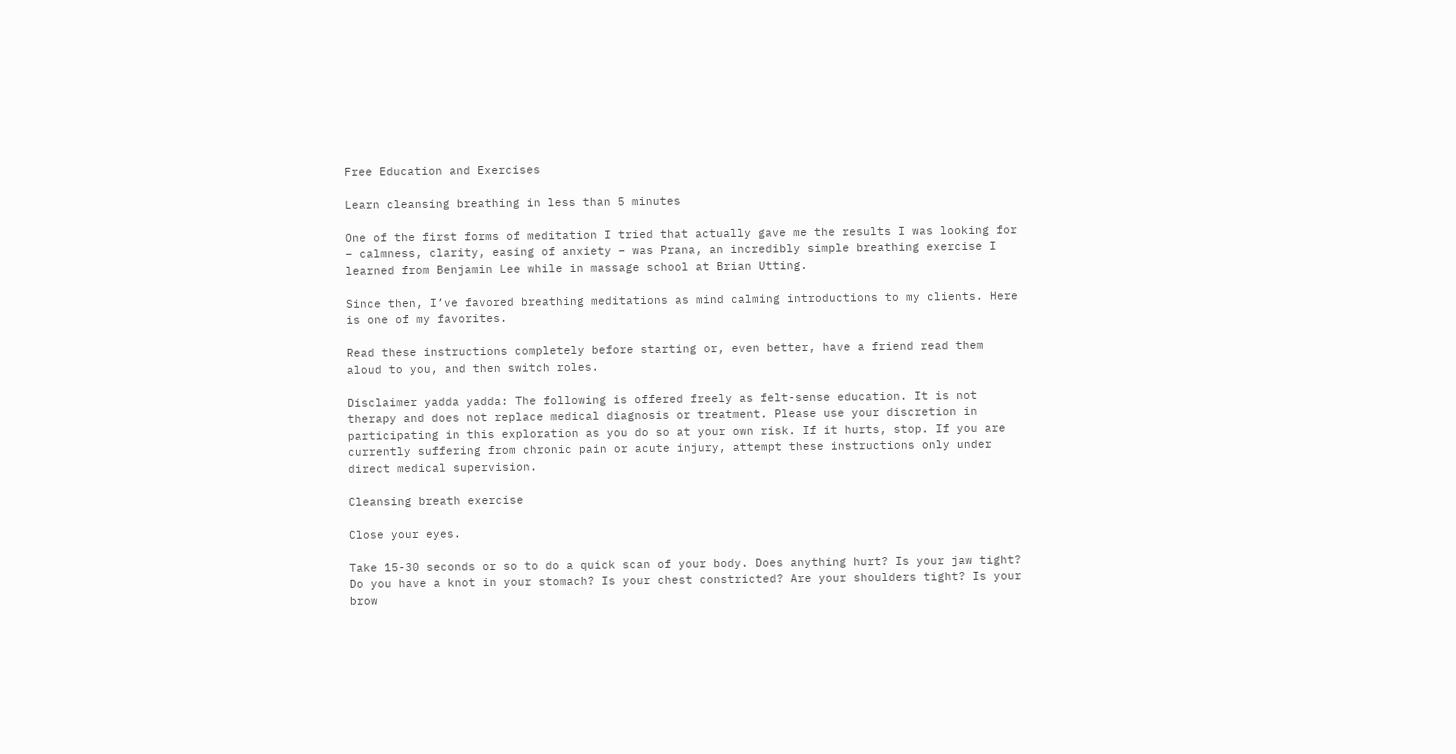Free Education and Exercises

Learn cleansing breathing in less than 5 minutes

One of the first forms of meditation I tried that actually gave me the results I was looking for – calmness, clarity, easing of anxiety – was Prana, an incredibly simple breathing exercise I learned from Benjamin Lee while in massage school at Brian Utting.

Since then, I’ve favored breathing meditations as mind calming introductions to my clients. Here is one of my favorites.

Read these instructions completely before starting or, even better, have a friend read them aloud to you, and then switch roles.

Disclaimer yadda yadda: The following is offered freely as felt-sense education. It is not therapy and does not replace medical diagnosis or treatment. Please use your discretion in participating in this exploration as you do so at your own risk. If it hurts, stop. If you are currently suffering from chronic pain or acute injury, attempt these instructions only under direct medical supervision.

Cleansing breath exercise

Close your eyes.

Take 15-30 seconds or so to do a quick scan of your body. Does anything hurt? Is your jaw tight? Do you have a knot in your stomach? Is your chest constricted? Are your shoulders tight? Is your brow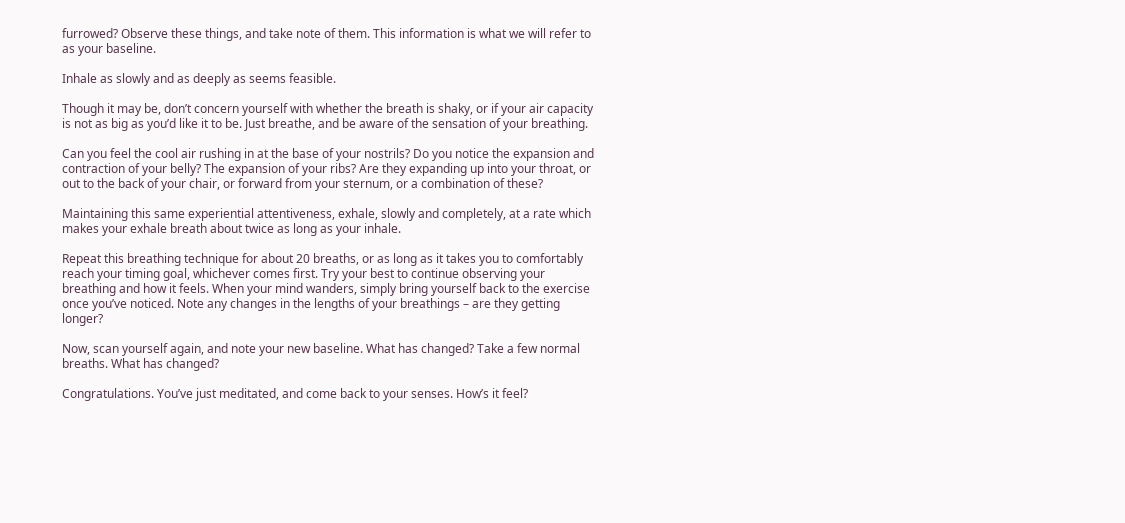furrowed? Observe these things, and take note of them. This information is what we will refer to as your baseline.

Inhale as slowly and as deeply as seems feasible.

Though it may be, don’t concern yourself with whether the breath is shaky, or if your air capacity is not as big as you’d like it to be. Just breathe, and be aware of the sensation of your breathing.

Can you feel the cool air rushing in at the base of your nostrils? Do you notice the expansion and contraction of your belly? The expansion of your ribs? Are they expanding up into your throat, or out to the back of your chair, or forward from your sternum, or a combination of these?

Maintaining this same experiential attentiveness, exhale, slowly and completely, at a rate which makes your exhale breath about twice as long as your inhale.

Repeat this breathing technique for about 20 breaths, or as long as it takes you to comfortably reach your timing goal, whichever comes first. Try your best to continue observing your breathing and how it feels. When your mind wanders, simply bring yourself back to the exercise once you’ve noticed. Note any changes in the lengths of your breathings – are they getting longer?

Now, scan yourself again, and note your new baseline. What has changed? Take a few normal breaths. What has changed?

Congratulations. You’ve just meditated, and come back to your senses. How’s it feel?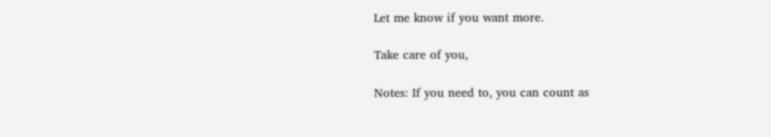Let me know if you want more.

Take care of you,

Notes: If you need to, you can count as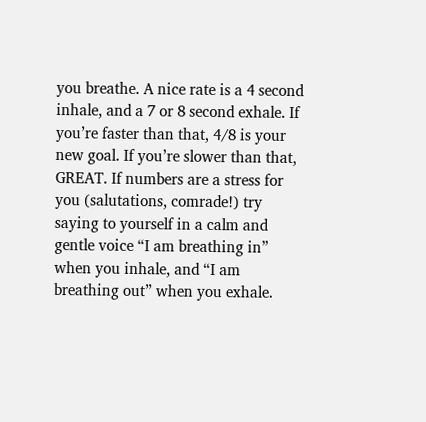you breathe. A nice rate is a 4 second inhale, and a 7 or 8 second exhale. If you’re faster than that, 4/8 is your new goal. If you’re slower than that, GREAT. If numbers are a stress for you (salutations, comrade!) try saying to yourself in a calm and gentle voice “I am breathing in” when you inhale, and “I am breathing out” when you exhale.